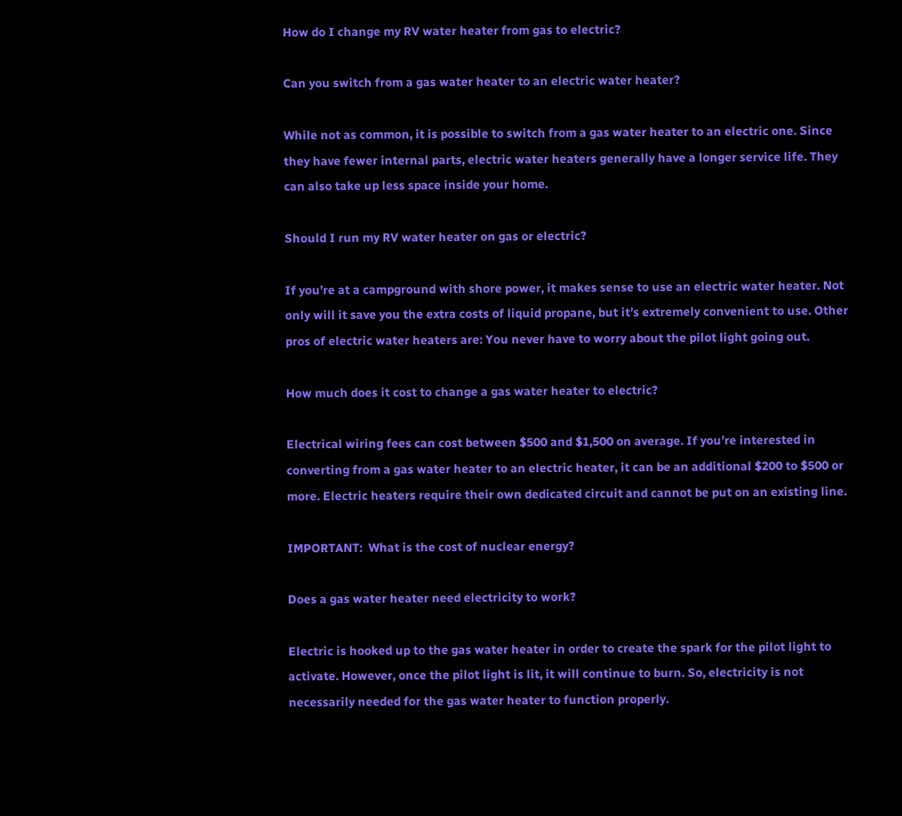How do I change my RV water heater from gas to electric?

Can you switch from a gas water heater to an electric water heater?

While not as common, it is possible to switch from a gas water heater to an electric one. Since they have fewer internal parts, electric water heaters generally have a longer service life. They can also take up less space inside your home.

Should I run my RV water heater on gas or electric?

If you’re at a campground with shore power, it makes sense to use an electric water heater. Not only will it save you the extra costs of liquid propane, but it’s extremely convenient to use. Other pros of electric water heaters are: You never have to worry about the pilot light going out.

How much does it cost to change a gas water heater to electric?

Electrical wiring fees can cost between $500 and $1,500 on average. If you’re interested in converting from a gas water heater to an electric heater, it can be an additional $200 to $500 or more. Electric heaters require their own dedicated circuit and cannot be put on an existing line.

IMPORTANT:  What is the cost of nuclear energy?

Does a gas water heater need electricity to work?

Electric is hooked up to the gas water heater in order to create the spark for the pilot light to activate. However, once the pilot light is lit, it will continue to burn. So, electricity is not necessarily needed for the gas water heater to function properly.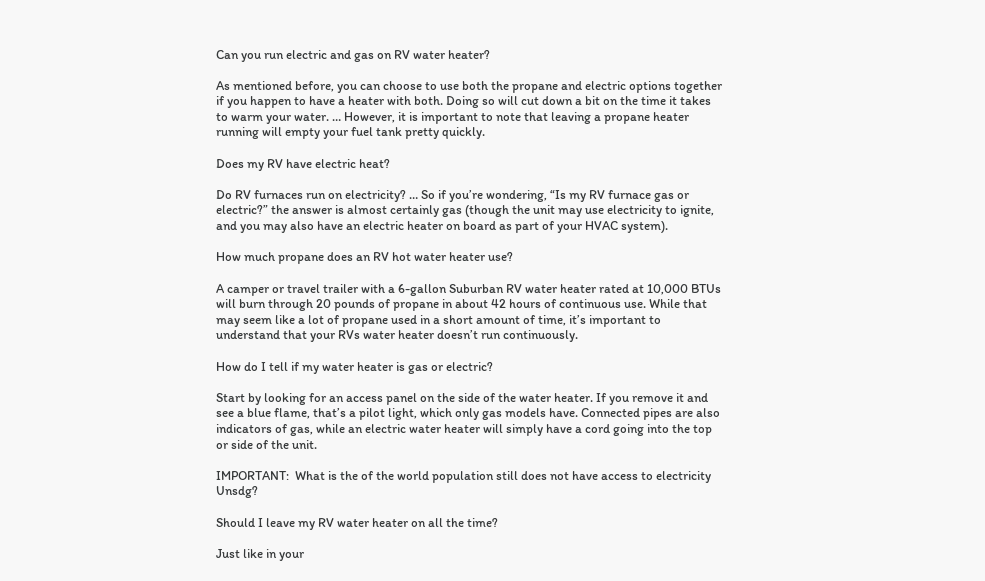Can you run electric and gas on RV water heater?

As mentioned before, you can choose to use both the propane and electric options together if you happen to have a heater with both. Doing so will cut down a bit on the time it takes to warm your water. … However, it is important to note that leaving a propane heater running will empty your fuel tank pretty quickly.

Does my RV have electric heat?

Do RV furnaces run on electricity? … So if you’re wondering, “Is my RV furnace gas or electric?” the answer is almost certainly gas (though the unit may use electricity to ignite, and you may also have an electric heater on board as part of your HVAC system).

How much propane does an RV hot water heater use?

A camper or travel trailer with a 6-gallon Suburban RV water heater rated at 10,000 BTUs will burn through 20 pounds of propane in about 42 hours of continuous use. While that may seem like a lot of propane used in a short amount of time, it’s important to understand that your RVs water heater doesn’t run continuously.

How do I tell if my water heater is gas or electric?

Start by looking for an access panel on the side of the water heater. If you remove it and see a blue flame, that’s a pilot light, which only gas models have. Connected pipes are also indicators of gas, while an electric water heater will simply have a cord going into the top or side of the unit.

IMPORTANT:  What is the of the world population still does not have access to electricity Unsdg?

Should I leave my RV water heater on all the time?

Just like in your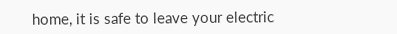home, it is safe to leave your electric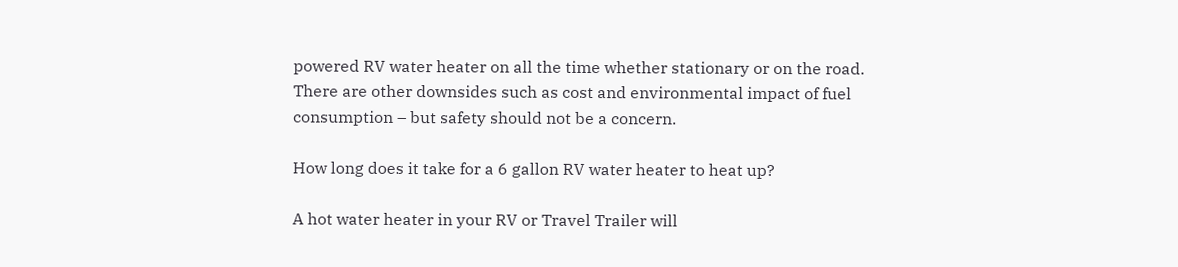powered RV water heater on all the time whether stationary or on the road. There are other downsides such as cost and environmental impact of fuel consumption – but safety should not be a concern.

How long does it take for a 6 gallon RV water heater to heat up?

A hot water heater in your RV or Travel Trailer will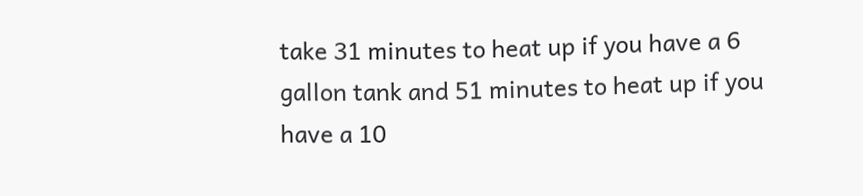take 31 minutes to heat up if you have a 6 gallon tank and 51 minutes to heat up if you have a 10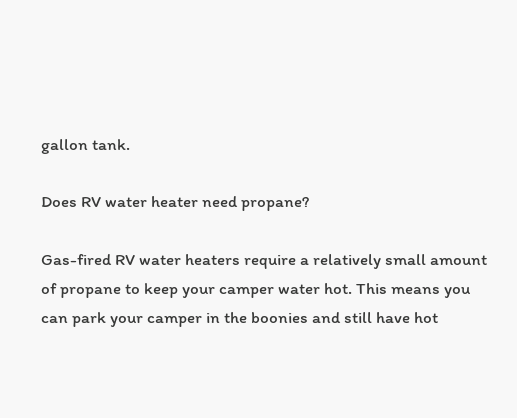gallon tank.

Does RV water heater need propane?

Gas-fired RV water heaters require a relatively small amount of propane to keep your camper water hot. This means you can park your camper in the boonies and still have hot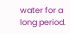water for a long period.